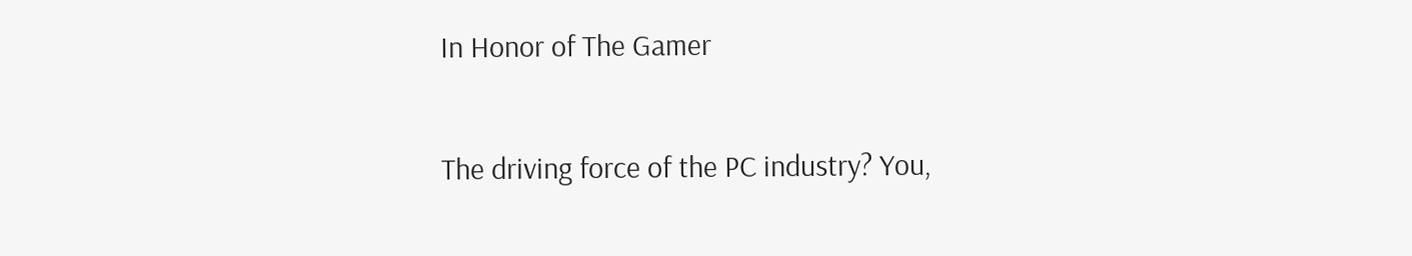In Honor of The Gamer

The driving force of the PC industry? You,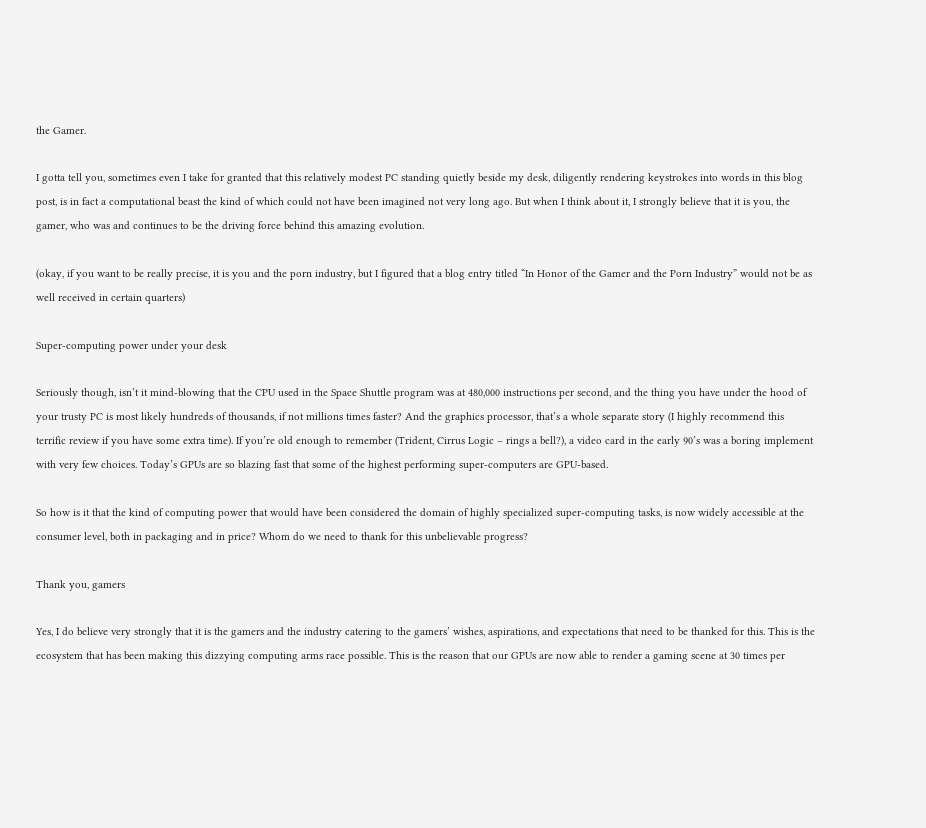the Gamer.

I gotta tell you, sometimes even I take for granted that this relatively modest PC standing quietly beside my desk, diligently rendering keystrokes into words in this blog post, is in fact a computational beast the kind of which could not have been imagined not very long ago. But when I think about it, I strongly believe that it is you, the gamer, who was and continues to be the driving force behind this amazing evolution.

(okay, if you want to be really precise, it is you and the porn industry, but I figured that a blog entry titled “In Honor of the Gamer and the Porn Industry” would not be as well received in certain quarters)

Super-computing power under your desk

Seriously though, isn’t it mind-blowing that the CPU used in the Space Shuttle program was at 480,000 instructions per second, and the thing you have under the hood of your trusty PC is most likely hundreds of thousands, if not millions times faster? And the graphics processor, that’s a whole separate story (I highly recommend this terrific review if you have some extra time). If you’re old enough to remember (Trident, Cirrus Logic – rings a bell?), a video card in the early 90’s was a boring implement with very few choices. Today’s GPUs are so blazing fast that some of the highest performing super-computers are GPU-based.

So how is it that the kind of computing power that would have been considered the domain of highly specialized super-computing tasks, is now widely accessible at the consumer level, both in packaging and in price? Whom do we need to thank for this unbelievable progress?

Thank you, gamers

Yes, I do believe very strongly that it is the gamers and the industry catering to the gamers’ wishes, aspirations, and expectations that need to be thanked for this. This is the ecosystem that has been making this dizzying computing arms race possible. This is the reason that our GPUs are now able to render a gaming scene at 30 times per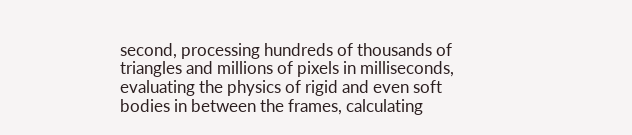second, processing hundreds of thousands of triangles and millions of pixels in milliseconds, evaluating the physics of rigid and even soft bodies in between the frames, calculating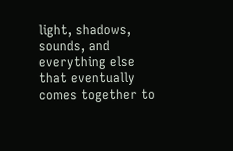light, shadows, sounds, and everything else that eventually comes together to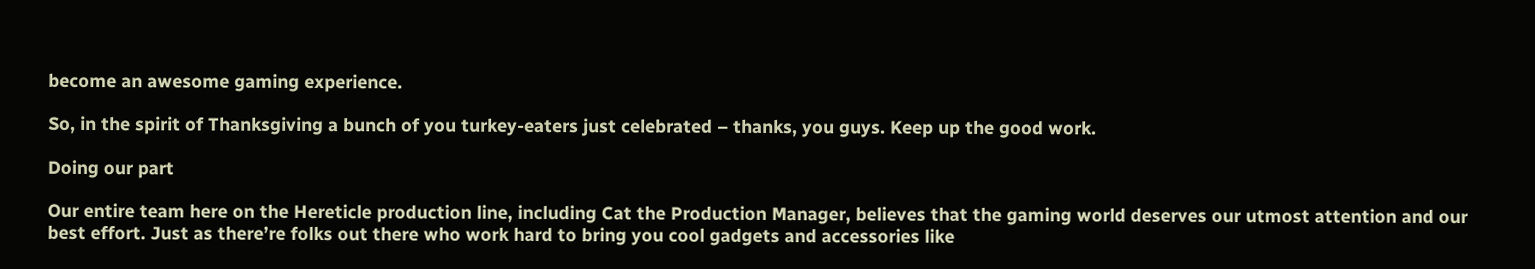become an awesome gaming experience.

So, in the spirit of Thanksgiving a bunch of you turkey-eaters just celebrated – thanks, you guys. Keep up the good work.

Doing our part

Our entire team here on the Hereticle production line, including Cat the Production Manager, believes that the gaming world deserves our utmost attention and our best effort. Just as there’re folks out there who work hard to bring you cool gadgets and accessories like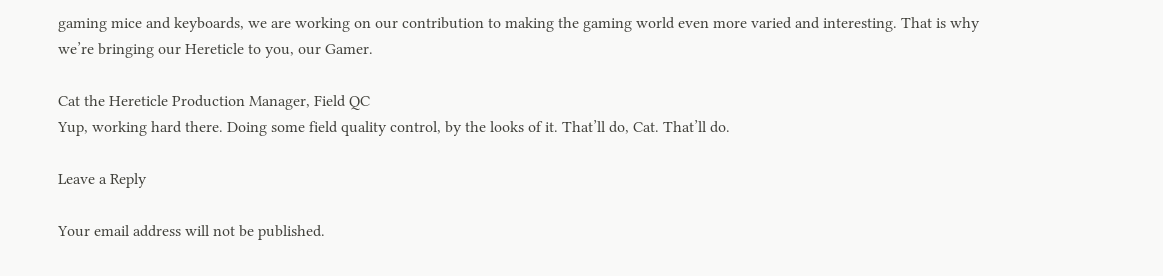gaming mice and keyboards, we are working on our contribution to making the gaming world even more varied and interesting. That is why we’re bringing our Hereticle to you, our Gamer.

Cat the Hereticle Production Manager, Field QC
Yup, working hard there. Doing some field quality control, by the looks of it. That’ll do, Cat. That’ll do.

Leave a Reply

Your email address will not be published.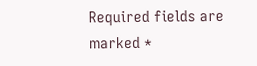Required fields are marked *